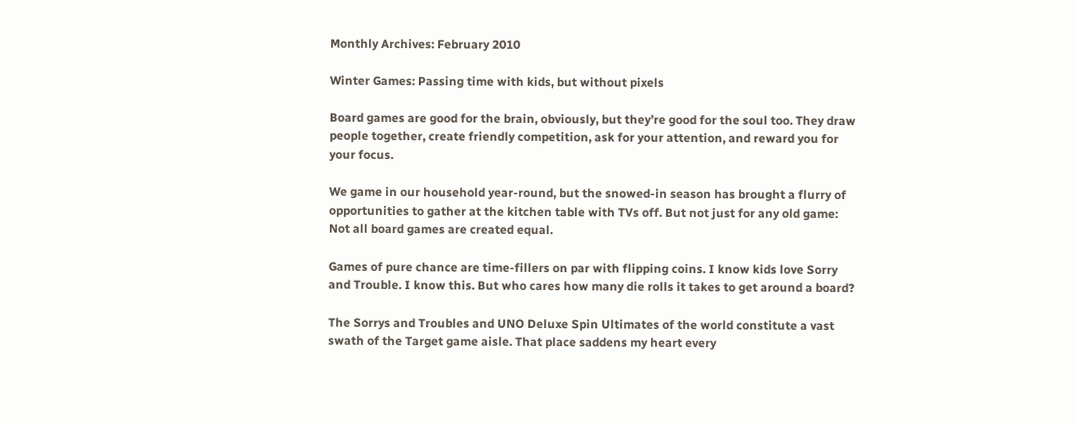Monthly Archives: February 2010

Winter Games: Passing time with kids, but without pixels

Board games are good for the brain, obviously, but they’re good for the soul too. They draw people together, create friendly competition, ask for your attention, and reward you for your focus.

We game in our household year-round, but the snowed-in season has brought a flurry of opportunities to gather at the kitchen table with TVs off. But not just for any old game: Not all board games are created equal.

Games of pure chance are time-fillers on par with flipping coins. I know kids love Sorry and Trouble. I know this. But who cares how many die rolls it takes to get around a board?

The Sorrys and Troubles and UNO Deluxe Spin Ultimates of the world constitute a vast swath of the Target game aisle. That place saddens my heart every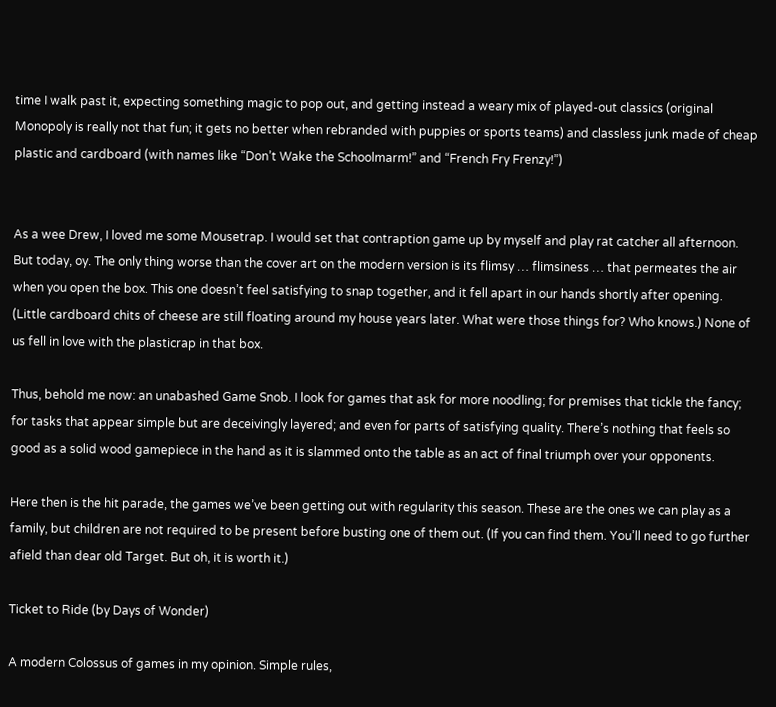time I walk past it, expecting something magic to pop out, and getting instead a weary mix of played-out classics (original Monopoly is really not that fun; it gets no better when rebranded with puppies or sports teams) and classless junk made of cheap plastic and cardboard (with names like “Don’t Wake the Schoolmarm!” and “French Fry Frenzy!”)


As a wee Drew, I loved me some Mousetrap. I would set that contraption game up by myself and play rat catcher all afternoon. But today, oy. The only thing worse than the cover art on the modern version is its flimsy … flimsiness … that permeates the air when you open the box. This one doesn’t feel satisfying to snap together, and it fell apart in our hands shortly after opening. (Little cardboard chits of cheese are still floating around my house years later. What were those things for? Who knows.) None of us fell in love with the plasticrap in that box.

Thus, behold me now: an unabashed Game Snob. I look for games that ask for more noodling; for premises that tickle the fancy; for tasks that appear simple but are deceivingly layered; and even for parts of satisfying quality. There’s nothing that feels so good as a solid wood gamepiece in the hand as it is slammed onto the table as an act of final triumph over your opponents.

Here then is the hit parade, the games we’ve been getting out with regularity this season. These are the ones we can play as a family, but children are not required to be present before busting one of them out. (If you can find them. You’ll need to go further afield than dear old Target. But oh, it is worth it.)

Ticket to Ride (by Days of Wonder)

A modern Colossus of games in my opinion. Simple rules,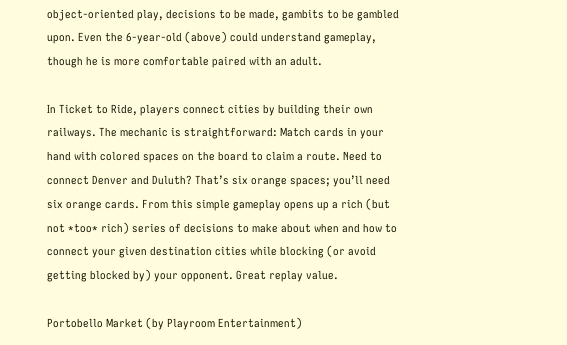object-oriented play, decisions to be made, gambits to be gambled upon. Even the 6-year-old (above) could understand gameplay, though he is more comfortable paired with an adult.

In Ticket to Ride, players connect cities by building their own railways. The mechanic is straightforward: Match cards in your hand with colored spaces on the board to claim a route. Need to connect Denver and Duluth? That’s six orange spaces; you’ll need six orange cards. From this simple gameplay opens up a rich (but not *too* rich) series of decisions to make about when and how to connect your given destination cities while blocking (or avoid getting blocked by) your opponent. Great replay value.

Portobello Market (by Playroom Entertainment)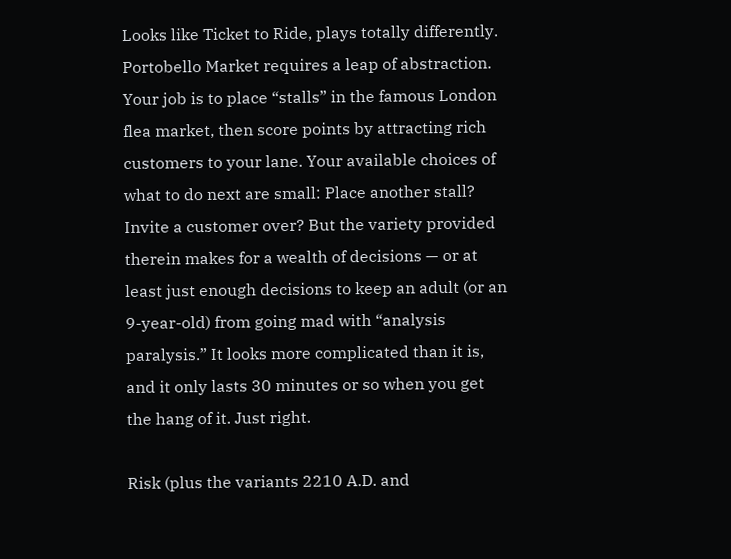Looks like Ticket to Ride, plays totally differently. Portobello Market requires a leap of abstraction. Your job is to place “stalls” in the famous London flea market, then score points by attracting rich customers to your lane. Your available choices of what to do next are small: Place another stall? Invite a customer over? But the variety provided therein makes for a wealth of decisions — or at least just enough decisions to keep an adult (or an 9-year-old) from going mad with “analysis paralysis.” It looks more complicated than it is, and it only lasts 30 minutes or so when you get the hang of it. Just right.

Risk (plus the variants 2210 A.D. and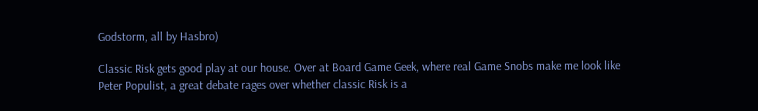Godstorm, all by Hasbro)

Classic Risk gets good play at our house. Over at Board Game Geek, where real Game Snobs make me look like Peter Populist, a great debate rages over whether classic Risk is a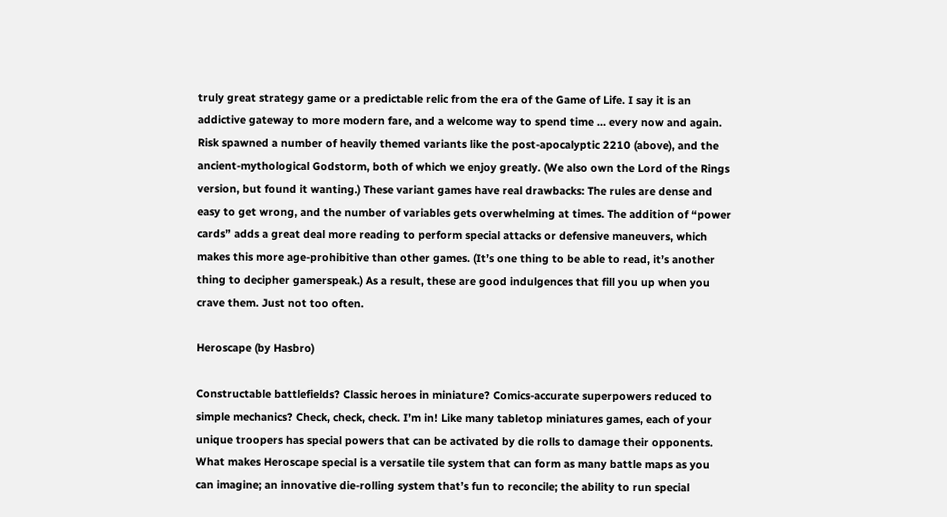truly great strategy game or a predictable relic from the era of the Game of Life. I say it is an addictive gateway to more modern fare, and a welcome way to spend time … every now and again. Risk spawned a number of heavily themed variants like the post-apocalyptic 2210 (above), and the ancient-mythological Godstorm, both of which we enjoy greatly. (We also own the Lord of the Rings version, but found it wanting.) These variant games have real drawbacks: The rules are dense and easy to get wrong, and the number of variables gets overwhelming at times. The addition of “power cards” adds a great deal more reading to perform special attacks or defensive maneuvers, which makes this more age-prohibitive than other games. (It’s one thing to be able to read, it’s another thing to decipher gamerspeak.) As a result, these are good indulgences that fill you up when you crave them. Just not too often.

Heroscape (by Hasbro)

Constructable battlefields? Classic heroes in miniature? Comics-accurate superpowers reduced to simple mechanics? Check, check, check. I’m in! Like many tabletop miniatures games, each of your unique troopers has special powers that can be activated by die rolls to damage their opponents. What makes Heroscape special is a versatile tile system that can form as many battle maps as you can imagine; an innovative die-rolling system that’s fun to reconcile; the ability to run special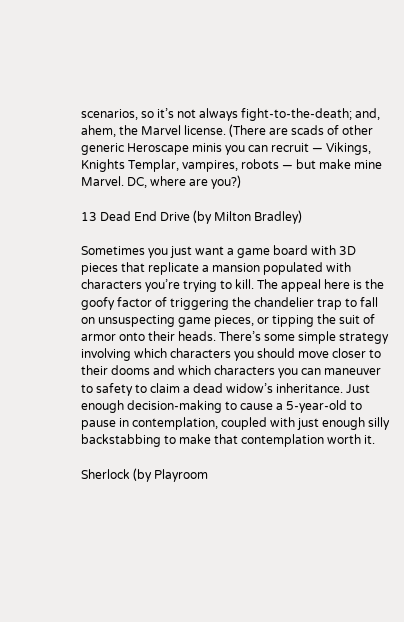scenarios, so it’s not always fight-to-the-death; and, ahem, the Marvel license. (There are scads of other generic Heroscape minis you can recruit — Vikings, Knights Templar, vampires, robots — but make mine Marvel. DC, where are you?)

13 Dead End Drive (by Milton Bradley)

Sometimes you just want a game board with 3D pieces that replicate a mansion populated with characters you’re trying to kill. The appeal here is the goofy factor of triggering the chandelier trap to fall on unsuspecting game pieces, or tipping the suit of armor onto their heads. There’s some simple strategy involving which characters you should move closer to their dooms and which characters you can maneuver to safety to claim a dead widow’s inheritance. Just enough decision-making to cause a 5-year-old to pause in contemplation, coupled with just enough silly backstabbing to make that contemplation worth it.

Sherlock (by Playroom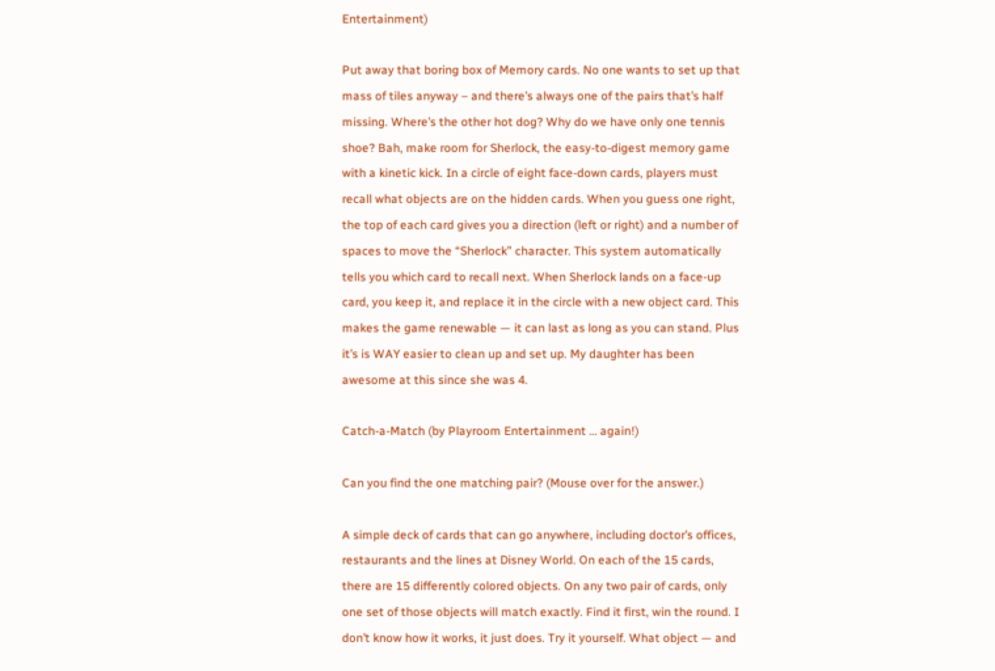Entertainment)

Put away that boring box of Memory cards. No one wants to set up that mass of tiles anyway – and there’s always one of the pairs that’s half missing. Where’s the other hot dog? Why do we have only one tennis shoe? Bah, make room for Sherlock, the easy-to-digest memory game with a kinetic kick. In a circle of eight face-down cards, players must recall what objects are on the hidden cards. When you guess one right, the top of each card gives you a direction (left or right) and a number of spaces to move the “Sherlock” character. This system automatically tells you which card to recall next. When Sherlock lands on a face-up card, you keep it, and replace it in the circle with a new object card. This makes the game renewable — it can last as long as you can stand. Plus it’s is WAY easier to clean up and set up. My daughter has been awesome at this since she was 4.

Catch-a-Match (by Playroom Entertainment … again!)

Can you find the one matching pair? (Mouse over for the answer.)

A simple deck of cards that can go anywhere, including doctor’s offices, restaurants and the lines at Disney World. On each of the 15 cards, there are 15 differently colored objects. On any two pair of cards, only one set of those objects will match exactly. Find it first, win the round. I don’t know how it works, it just does. Try it yourself. What object — and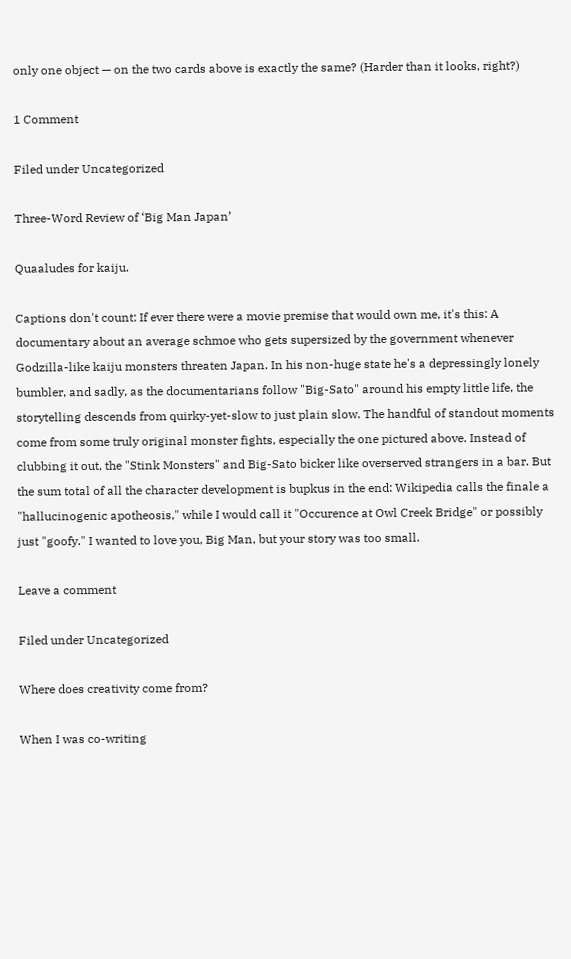only one object — on the two cards above is exactly the same? (Harder than it looks, right?)

1 Comment

Filed under Uncategorized

Three-Word Review of ‘Big Man Japan’

Quaaludes for kaiju.

Captions don't count: If ever there were a movie premise that would own me, it's this: A documentary about an average schmoe who gets supersized by the government whenever Godzilla-like kaiju monsters threaten Japan. In his non-huge state he's a depressingly lonely bumbler, and sadly, as the documentarians follow "Big-Sato" around his empty little life, the storytelling descends from quirky-yet-slow to just plain slow. The handful of standout moments come from some truly original monster fights, especially the one pictured above. Instead of clubbing it out, the "Stink Monsters" and Big-Sato bicker like overserved strangers in a bar. But the sum total of all the character development is bupkus in the end: Wikipedia calls the finale a "hallucinogenic apotheosis," while I would call it "Occurence at Owl Creek Bridge" or possibly just "goofy." I wanted to love you, Big Man, but your story was too small.

Leave a comment

Filed under Uncategorized

Where does creativity come from?

When I was co-writing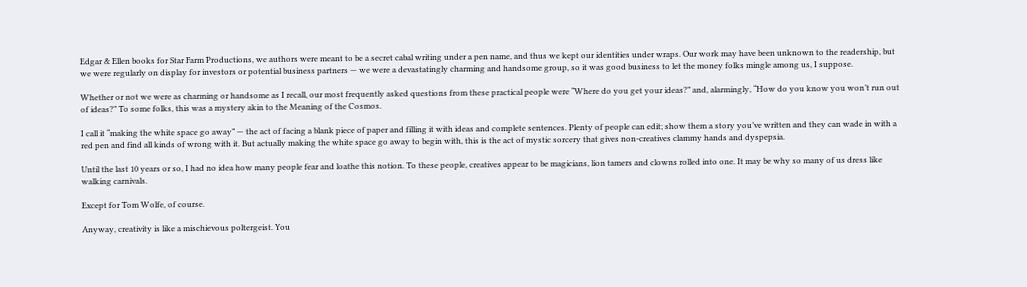Edgar & Ellen books for Star Farm Productions, we authors were meant to be a secret cabal writing under a pen name, and thus we kept our identities under wraps. Our work may have been unknown to the readership, but we were regularly on display for investors or potential business partners — we were a devastatingly charming and handsome group, so it was good business to let the money folks mingle among us, I suppose.

Whether or not we were as charming or handsome as I recall, our most frequently asked questions from these practical people were “Where do you get your ideas?” and, alarmingly, “How do you know you won’t run out of ideas?” To some folks, this was a mystery akin to the Meaning of the Cosmos.

I call it “making the white space go away” — the act of facing a blank piece of paper and filling it with ideas and complete sentences. Plenty of people can edit; show them a story you’ve written and they can wade in with a red pen and find all kinds of wrong with it. But actually making the white space go away to begin with, this is the act of mystic sorcery that gives non-creatives clammy hands and dyspepsia.

Until the last 10 years or so, I had no idea how many people fear and loathe this notion. To these people, creatives appear to be magicians, lion tamers and clowns rolled into one. It may be why so many of us dress like walking carnivals.

Except for Tom Wolfe, of course.

Anyway, creativity is like a mischievous poltergeist. You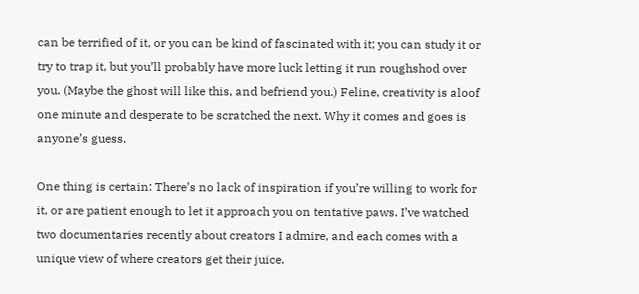can be terrified of it, or you can be kind of fascinated with it; you can study it or try to trap it, but you’ll probably have more luck letting it run roughshod over you. (Maybe the ghost will like this, and befriend you.) Feline, creativity is aloof one minute and desperate to be scratched the next. Why it comes and goes is anyone’s guess.

One thing is certain: There’s no lack of inspiration if you’re willing to work for it, or are patient enough to let it approach you on tentative paws. I’ve watched two documentaries recently about creators I admire, and each comes with a unique view of where creators get their juice.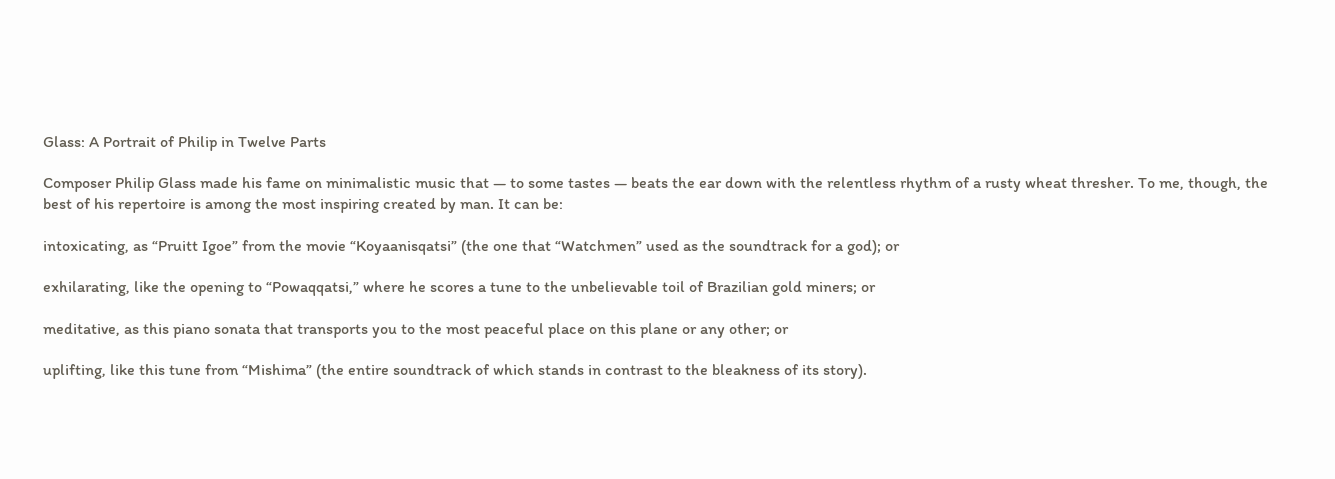Glass: A Portrait of Philip in Twelve Parts

Composer Philip Glass made his fame on minimalistic music that — to some tastes — beats the ear down with the relentless rhythm of a rusty wheat thresher. To me, though, the best of his repertoire is among the most inspiring created by man. It can be:

intoxicating, as “Pruitt Igoe” from the movie “Koyaanisqatsi” (the one that “Watchmen” used as the soundtrack for a god); or

exhilarating, like the opening to “Powaqqatsi,” where he scores a tune to the unbelievable toil of Brazilian gold miners; or

meditative, as this piano sonata that transports you to the most peaceful place on this plane or any other; or

uplifting, like this tune from “Mishima” (the entire soundtrack of which stands in contrast to the bleakness of its story).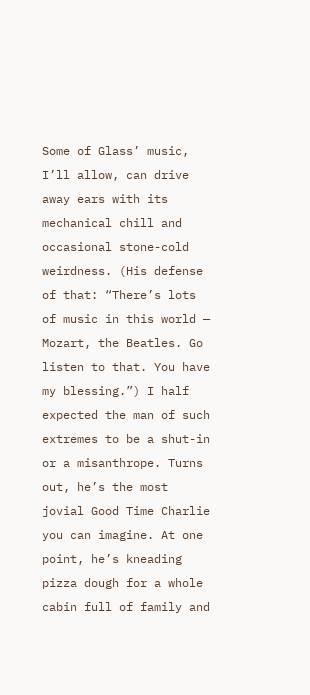Some of Glass’ music, I’ll allow, can drive away ears with its mechanical chill and occasional stone-cold weirdness. (His defense of that: “There’s lots of music in this world — Mozart, the Beatles. Go listen to that. You have my blessing.”) I half expected the man of such extremes to be a shut-in or a misanthrope. Turns out, he’s the most jovial Good Time Charlie you can imagine. At one point, he’s kneading pizza dough for a whole cabin full of family and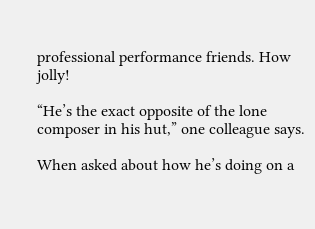professional performance friends. How jolly!

“He’s the exact opposite of the lone composer in his hut,” one colleague says.

When asked about how he’s doing on a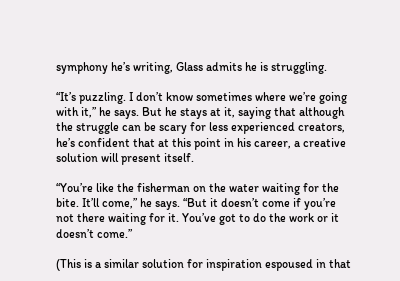symphony he’s writing, Glass admits he is struggling.

“It’s puzzling. I don’t know sometimes where we’re going with it,” he says. But he stays at it, saying that although the struggle can be scary for less experienced creators, he’s confident that at this point in his career, a creative solution will present itself.

“You’re like the fisherman on the water waiting for the bite. It’ll come,” he says. “But it doesn’t come if you’re not there waiting for it. You’ve got to do the work or it doesn’t come.”

(This is a similar solution for inspiration espoused in that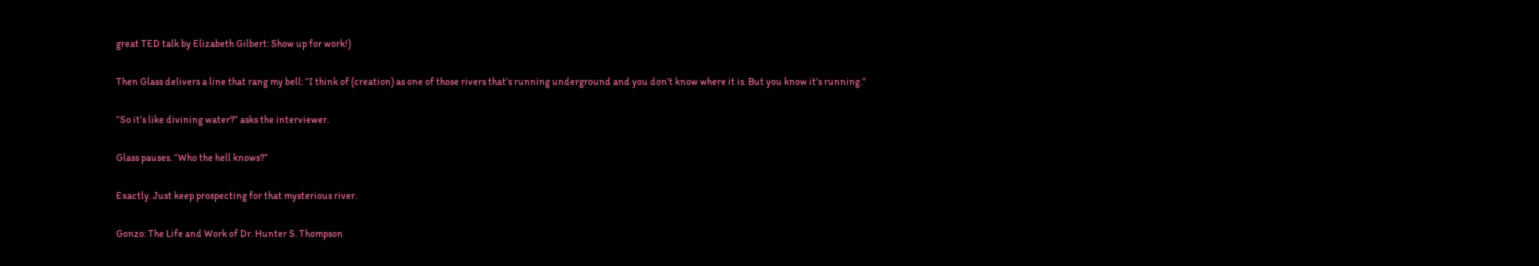great TED talk by Elizabeth Gilbert: Show up for work!)

Then Glass delivers a line that rang my bell: “I think of (creation) as one of those rivers that’s running underground and you don’t know where it is. But you know it’s running.”

“So it’s like divining water?” asks the interviewer.

Glass pauses. “Who the hell knows?”

Exactly. Just keep prospecting for that mysterious river.

Gonzo: The Life and Work of Dr. Hunter S. Thompson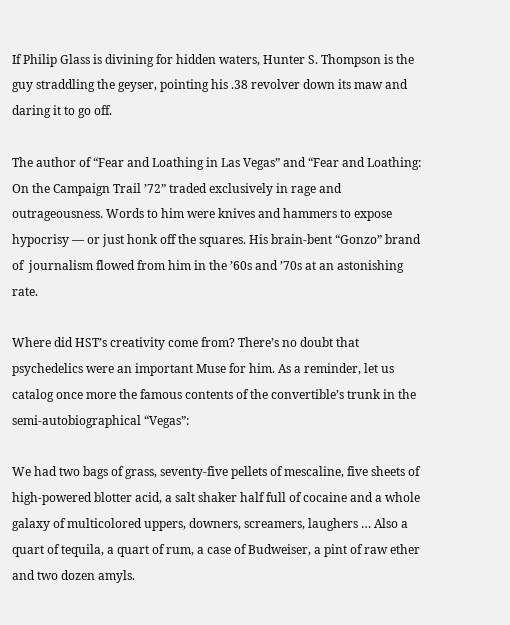If Philip Glass is divining for hidden waters, Hunter S. Thompson is the guy straddling the geyser, pointing his .38 revolver down its maw and daring it to go off.

The author of “Fear and Loathing in Las Vegas” and “Fear and Loathing: On the Campaign Trail ’72” traded exclusively in rage and outrageousness. Words to him were knives and hammers to expose hypocrisy — or just honk off the squares. His brain-bent “Gonzo” brand of  journalism flowed from him in the ’60s and ’70s at an astonishing rate.

Where did HST’s creativity come from? There’s no doubt that psychedelics were an important Muse for him. As a reminder, let us catalog once more the famous contents of the convertible’s trunk in the semi-autobiographical “Vegas”:

We had two bags of grass, seventy-five pellets of mescaline, five sheets of high-powered blotter acid, a salt shaker half full of cocaine and a whole galaxy of multicolored uppers, downers, screamers, laughers … Also a quart of tequila, a quart of rum, a case of Budweiser, a pint of raw ether and two dozen amyls.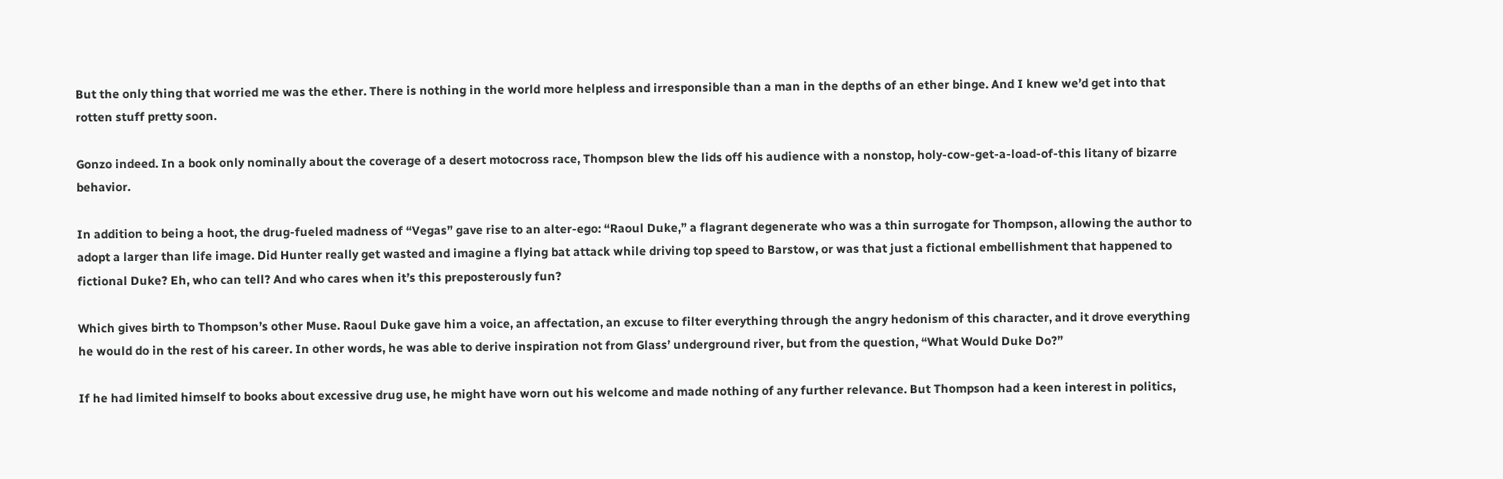But the only thing that worried me was the ether. There is nothing in the world more helpless and irresponsible than a man in the depths of an ether binge. And I knew we’d get into that rotten stuff pretty soon.

Gonzo indeed. In a book only nominally about the coverage of a desert motocross race, Thompson blew the lids off his audience with a nonstop, holy-cow-get-a-load-of-this litany of bizarre behavior.

In addition to being a hoot, the drug-fueled madness of “Vegas” gave rise to an alter-ego: “Raoul Duke,” a flagrant degenerate who was a thin surrogate for Thompson, allowing the author to adopt a larger than life image. Did Hunter really get wasted and imagine a flying bat attack while driving top speed to Barstow, or was that just a fictional embellishment that happened to fictional Duke? Eh, who can tell? And who cares when it’s this preposterously fun?

Which gives birth to Thompson’s other Muse. Raoul Duke gave him a voice, an affectation, an excuse to filter everything through the angry hedonism of this character, and it drove everything he would do in the rest of his career. In other words, he was able to derive inspiration not from Glass’ underground river, but from the question, “What Would Duke Do?”

If he had limited himself to books about excessive drug use, he might have worn out his welcome and made nothing of any further relevance. But Thompson had a keen interest in politics,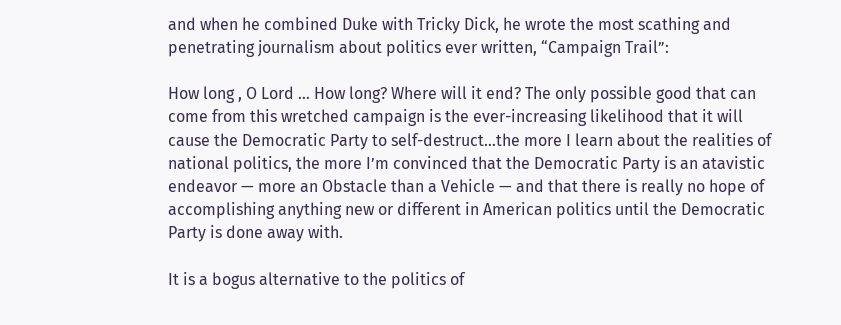and when he combined Duke with Tricky Dick, he wrote the most scathing and penetrating journalism about politics ever written, “Campaign Trail”:

How long , O Lord … How long? Where will it end? The only possible good that can come from this wretched campaign is the ever-increasing likelihood that it will cause the Democratic Party to self-destruct…the more I learn about the realities of national politics, the more I’m convinced that the Democratic Party is an atavistic endeavor — more an Obstacle than a Vehicle — and that there is really no hope of accomplishing anything new or different in American politics until the Democratic Party is done away with.

It is a bogus alternative to the politics of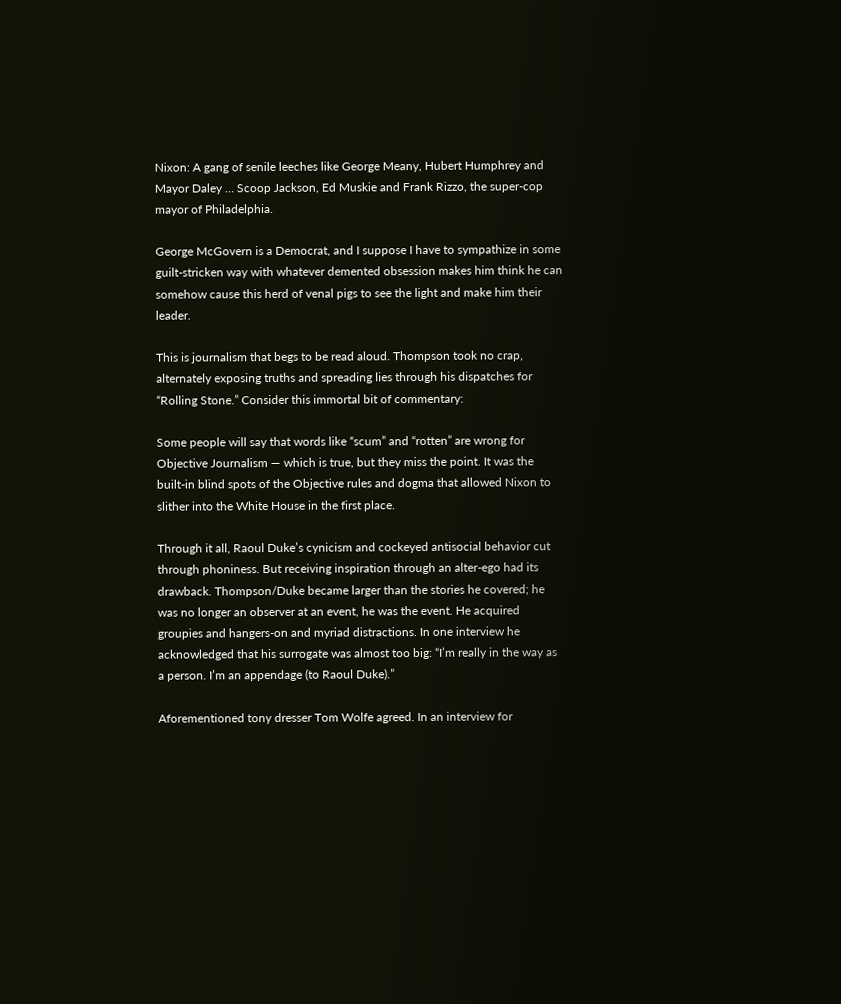Nixon: A gang of senile leeches like George Meany, Hubert Humphrey and Mayor Daley … Scoop Jackson, Ed Muskie and Frank Rizzo, the super-cop mayor of Philadelphia.

George McGovern is a Democrat, and I suppose I have to sympathize in some guilt-stricken way with whatever demented obsession makes him think he can somehow cause this herd of venal pigs to see the light and make him their leader.

This is journalism that begs to be read aloud. Thompson took no crap, alternately exposing truths and spreading lies through his dispatches for “Rolling Stone.” Consider this immortal bit of commentary:

Some people will say that words like “scum” and “rotten” are wrong for Objective Journalism — which is true, but they miss the point. It was the built-in blind spots of the Objective rules and dogma that allowed Nixon to slither into the White House in the first place.

Through it all, Raoul Duke’s cynicism and cockeyed antisocial behavior cut through phoniness. But receiving inspiration through an alter-ego had its drawback. Thompson/Duke became larger than the stories he covered; he was no longer an observer at an event, he was the event. He acquired groupies and hangers-on and myriad distractions. In one interview he acknowledged that his surrogate was almost too big: “I’m really in the way as a person. I’m an appendage (to Raoul Duke).”

Aforementioned tony dresser Tom Wolfe agreed. In an interview for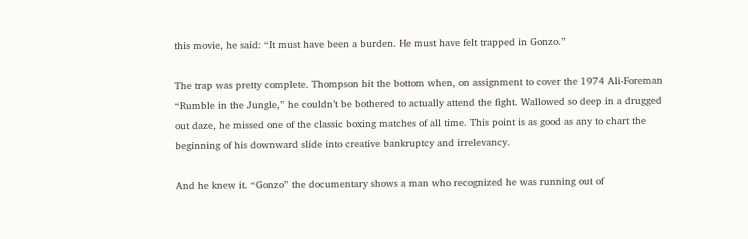this movie, he said: “It must have been a burden. He must have felt trapped in Gonzo.”

The trap was pretty complete. Thompson hit the bottom when, on assignment to cover the 1974 Ali-Foreman “Rumble in the Jungle,” he couldn’t be bothered to actually attend the fight. Wallowed so deep in a drugged out daze, he missed one of the classic boxing matches of all time. This point is as good as any to chart the beginning of his downward slide into creative bankruptcy and irrelevancy.

And he knew it. “Gonzo” the documentary shows a man who recognized he was running out of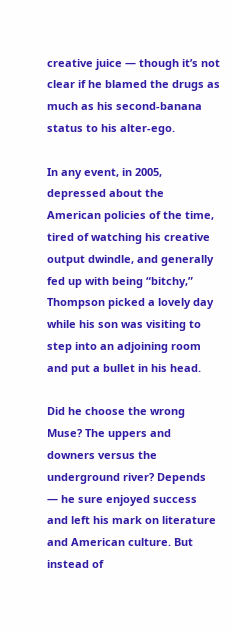creative juice — though it’s not clear if he blamed the drugs as much as his second-banana status to his alter-ego.

In any event, in 2005, depressed about the American policies of the time, tired of watching his creative output dwindle, and generally fed up with being “bitchy,” Thompson picked a lovely day while his son was visiting to step into an adjoining room and put a bullet in his head.

Did he choose the wrong Muse? The uppers and downers versus the underground river? Depends  — he sure enjoyed success and left his mark on literature and American culture. But instead of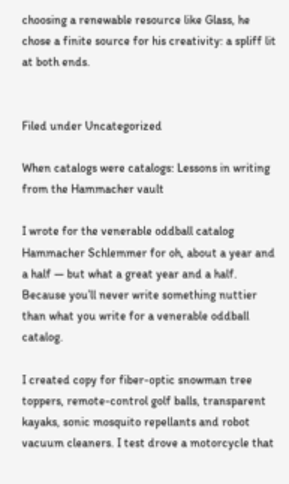choosing a renewable resource like Glass, he chose a finite source for his creativity: a spliff lit at both ends.


Filed under Uncategorized

When catalogs were catalogs: Lessons in writing from the Hammacher vault

I wrote for the venerable oddball catalog Hammacher Schlemmer for oh, about a year and a half — but what a great year and a half. Because you’ll never write something nuttier than what you write for a venerable oddball catalog.

I created copy for fiber-optic snowman tree toppers, remote-control golf balls, transparent kayaks, sonic mosquito repellants and robot vacuum cleaners. I test drove a motorcycle that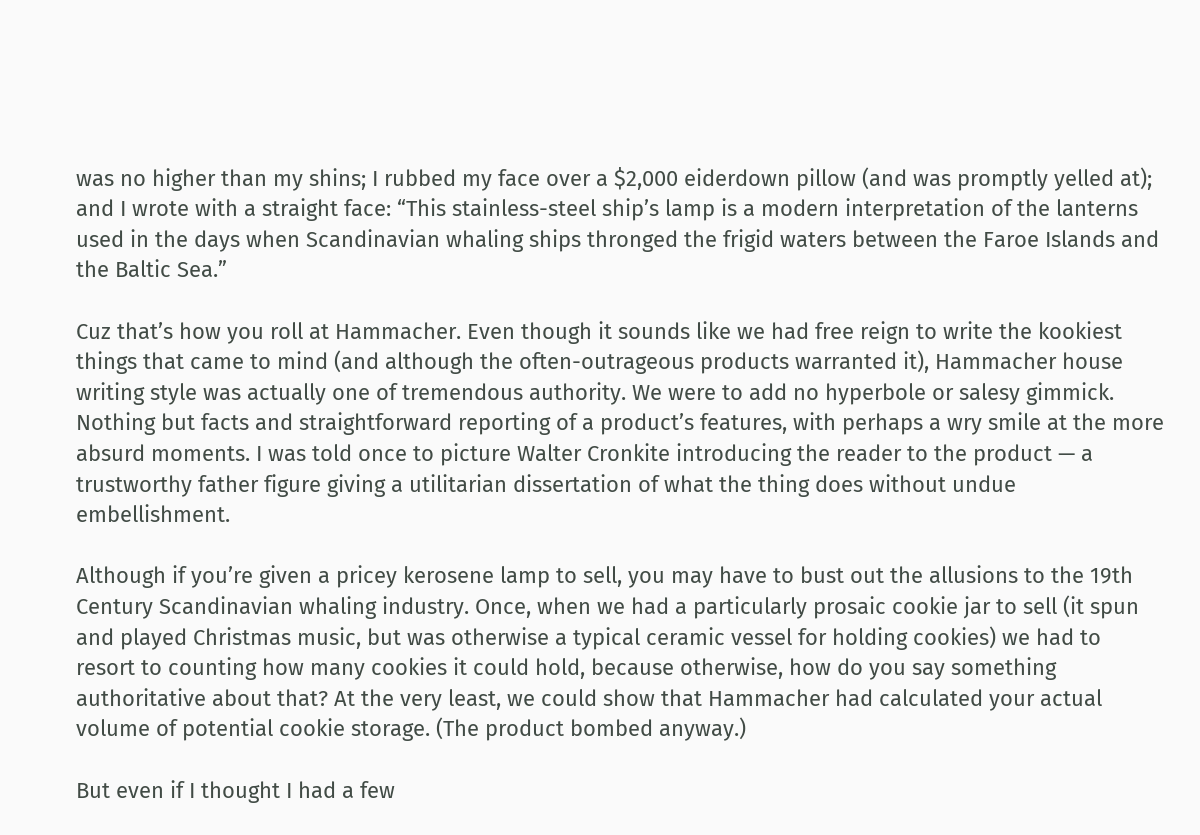was no higher than my shins; I rubbed my face over a $2,000 eiderdown pillow (and was promptly yelled at); and I wrote with a straight face: “This stainless-steel ship’s lamp is a modern interpretation of the lanterns used in the days when Scandinavian whaling ships thronged the frigid waters between the Faroe Islands and the Baltic Sea.”

Cuz that’s how you roll at Hammacher. Even though it sounds like we had free reign to write the kookiest things that came to mind (and although the often-outrageous products warranted it), Hammacher house writing style was actually one of tremendous authority. We were to add no hyperbole or salesy gimmick. Nothing but facts and straightforward reporting of a product’s features, with perhaps a wry smile at the more absurd moments. I was told once to picture Walter Cronkite introducing the reader to the product — a trustworthy father figure giving a utilitarian dissertation of what the thing does without undue embellishment.

Although if you’re given a pricey kerosene lamp to sell, you may have to bust out the allusions to the 19th Century Scandinavian whaling industry. Once, when we had a particularly prosaic cookie jar to sell (it spun and played Christmas music, but was otherwise a typical ceramic vessel for holding cookies) we had to resort to counting how many cookies it could hold, because otherwise, how do you say something authoritative about that? At the very least, we could show that Hammacher had calculated your actual volume of potential cookie storage. (The product bombed anyway.)

But even if I thought I had a few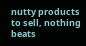nutty products to sell, nothing beats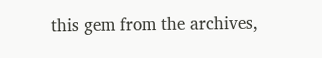this gem from the archives,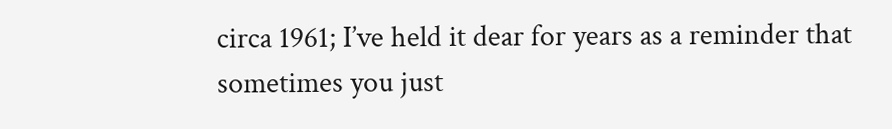circa 1961; I’ve held it dear for years as a reminder that sometimes you just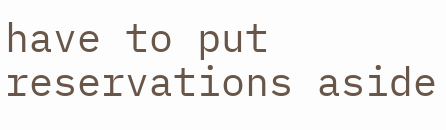have to put reservations aside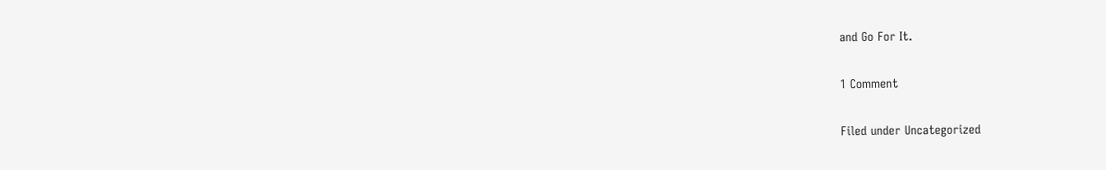and Go For It.

1 Comment

Filed under Uncategorized